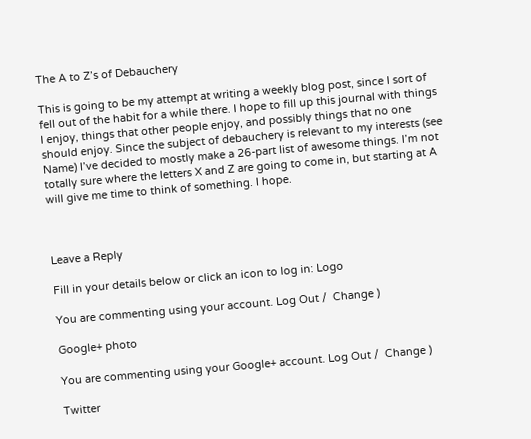The A to Z’s of Debauchery

This is going to be my attempt at writing a weekly blog post, since I sort of fell out of the habit for a while there. I hope to fill up this journal with things I enjoy, things that other people enjoy, and possibly things that no one should enjoy. Since the subject of debauchery is relevant to my interests (see Name) I’ve decided to mostly make a 26-part list of awesome things. I’m not totally sure where the letters X and Z are going to come in, but starting at A will give me time to think of something. I hope.



Leave a Reply

Fill in your details below or click an icon to log in: Logo

You are commenting using your account. Log Out /  Change )

Google+ photo

You are commenting using your Google+ account. Log Out /  Change )

Twitter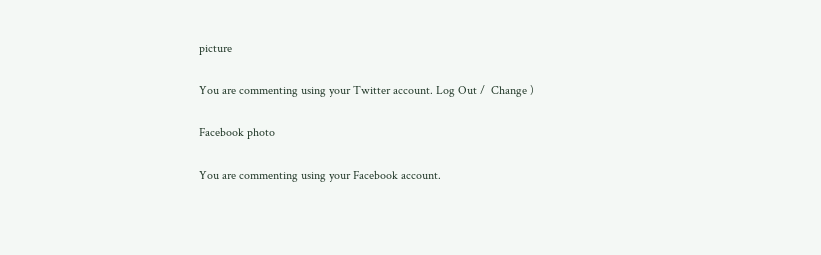picture

You are commenting using your Twitter account. Log Out /  Change )

Facebook photo

You are commenting using your Facebook account.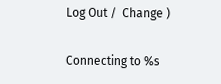Log Out /  Change )

Connecting to %s